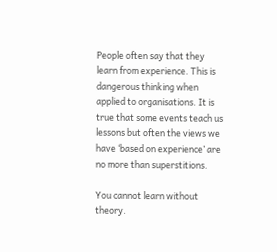People often say that they learn from experience. This is dangerous thinking when applied to organisations. It is true that some events teach us lessons but often the views we have ‘based on experience’ are no more than superstitions.

You cannot learn without theory.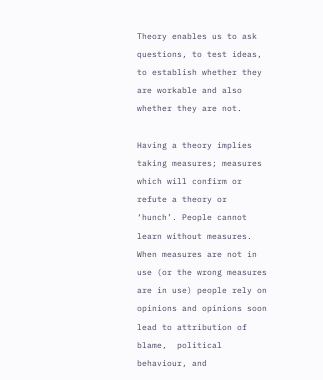Theory enables us to ask questions, to test ideas, to establish whether they are workable and also whether they are not.

Having a theory implies taking measures; measures which will confirm or refute a theory or ‘hunch’. People cannot learn without measures.  When measures are not in use (or the wrong measures are in use) people rely on opinions and opinions soon lead to attribution of blame,  political behaviour, and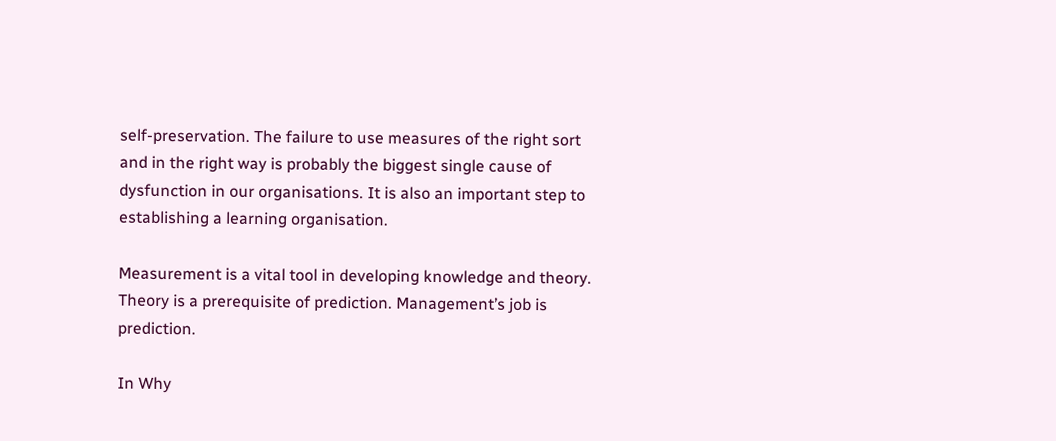self-preservation. The failure to use measures of the right sort and in the right way is probably the biggest single cause of dysfunction in our organisations. It is also an important step to establishing a learning organisation.

Measurement is a vital tool in developing knowledge and theory.  Theory is a prerequisite of prediction. Management’s job is prediction.

In Why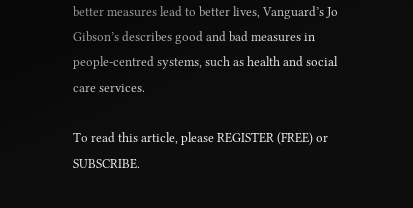better measures lead to better lives, Vanguard’s Jo Gibson’s describes good and bad measures in people-centred systems, such as health and social care services.

To read this article, please REGISTER (FREE) or SUBSCRIBE.